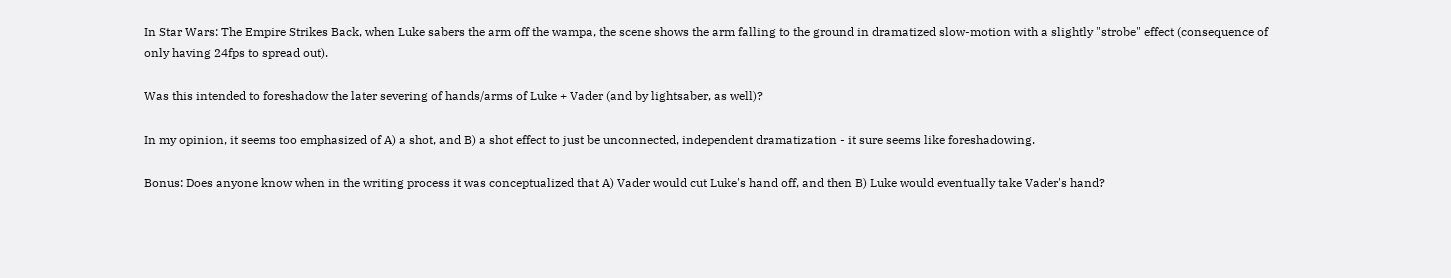In Star Wars: The Empire Strikes Back, when Luke sabers the arm off the wampa, the scene shows the arm falling to the ground in dramatized slow-motion with a slightly "strobe" effect (consequence of only having 24fps to spread out).

Was this intended to foreshadow the later severing of hands/arms of Luke + Vader (and by lightsaber, as well)?

In my opinion, it seems too emphasized of A) a shot, and B) a shot effect to just be unconnected, independent dramatization - it sure seems like foreshadowing.

Bonus: Does anyone know when in the writing process it was conceptualized that A) Vader would cut Luke's hand off, and then B) Luke would eventually take Vader's hand?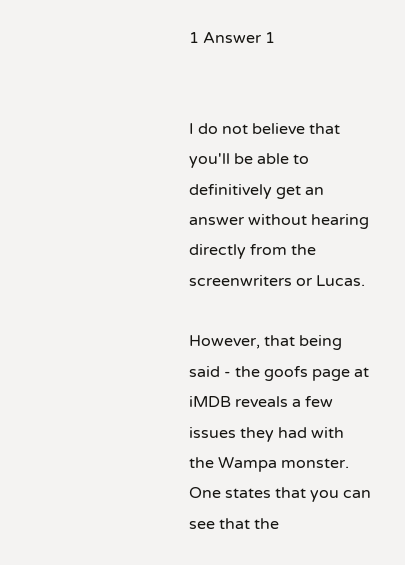1 Answer 1


I do not believe that you'll be able to definitively get an answer without hearing directly from the screenwriters or Lucas.

However, that being said - the goofs page at iMDB reveals a few issues they had with the Wampa monster. One states that you can see that the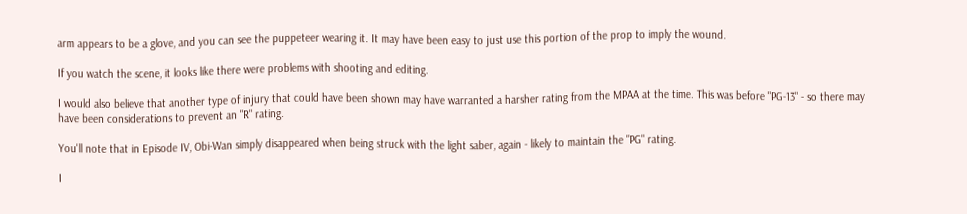arm appears to be a glove, and you can see the puppeteer wearing it. It may have been easy to just use this portion of the prop to imply the wound.

If you watch the scene, it looks like there were problems with shooting and editing.

I would also believe that another type of injury that could have been shown may have warranted a harsher rating from the MPAA at the time. This was before "PG-13" - so there may have been considerations to prevent an "R" rating.

You'll note that in Episode IV, Obi-Wan simply disappeared when being struck with the light saber, again - likely to maintain the "PG" rating.

I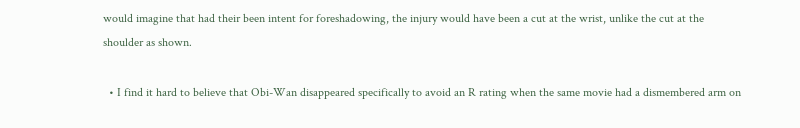would imagine that had their been intent for foreshadowing, the injury would have been a cut at the wrist, unlike the cut at the shoulder as shown.

  • I find it hard to believe that Obi-Wan disappeared specifically to avoid an R rating when the same movie had a dismembered arm on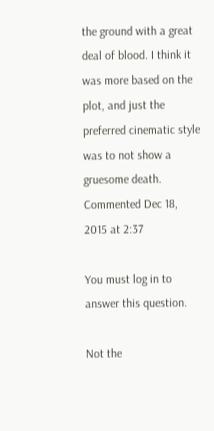the ground with a great deal of blood. I think it was more based on the plot, and just the preferred cinematic style was to not show a gruesome death. Commented Dec 18, 2015 at 2:37

You must log in to answer this question.

Not the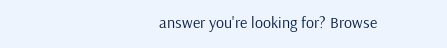answer you're looking for? Browse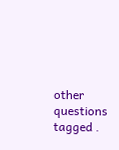other questions tagged .